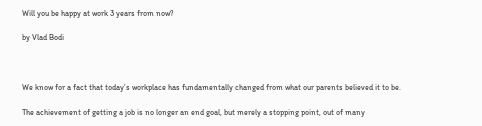Will you be happy at work 3 years from now?

by Vlad Bodi



We know for a fact that today’s workplace has fundamentally changed from what our parents believed it to be.

The achievement of getting a job is no longer an end goal, but merely a stopping point, out of many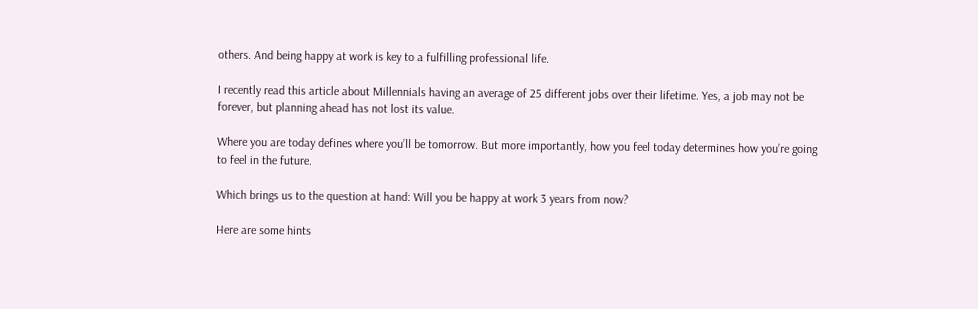others. And being happy at work is key to a fulfilling professional life.

I recently read this article about Millennials having an average of 25 different jobs over their lifetime. Yes, a job may not be forever, but planning ahead has not lost its value.

Where you are today defines where you’ll be tomorrow. But more importantly, how you feel today determines how you’re going to feel in the future.

Which brings us to the question at hand: Will you be happy at work 3 years from now?

Here are some hints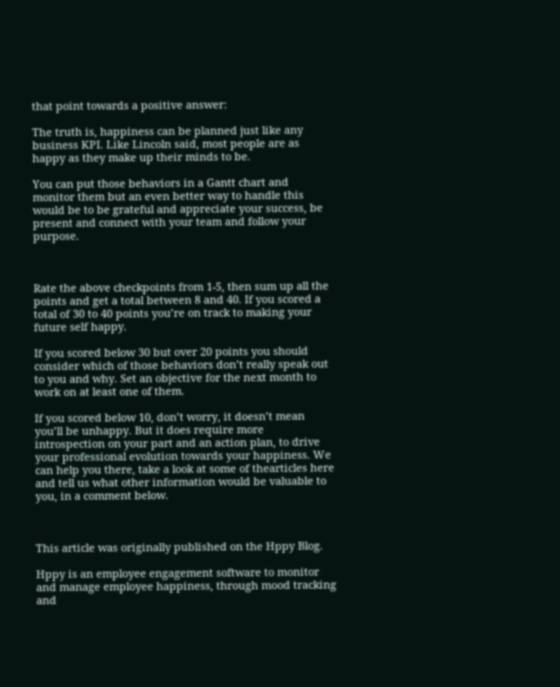that point towards a positive answer:

The truth is, happiness can be planned just like any business KPI. Like Lincoln said, most people are as happy as they make up their minds to be.

You can put those behaviors in a Gantt chart and monitor them but an even better way to handle this would be to be grateful and appreciate your success, be present and connect with your team and follow your purpose.



Rate the above checkpoints from 1-5, then sum up all the points and get a total between 8 and 40. If you scored a total of 30 to 40 points you’re on track to making your future self happy.

If you scored below 30 but over 20 points you should consider which of those behaviors don’t really speak out to you and why. Set an objective for the next month to work on at least one of them.

If you scored below 10, don’t worry, it doesn’t mean you’ll be unhappy. But it does require more introspection on your part and an action plan, to drive your professional evolution towards your happiness. We can help you there, take a look at some of thearticles here and tell us what other information would be valuable to you, in a comment below.



This article was originally published on the Hppy Blog.

Hppy is an employee engagement software to monitor and manage employee happiness, through mood tracking and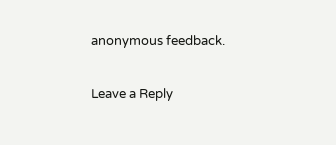anonymous feedback.

Leave a Reply